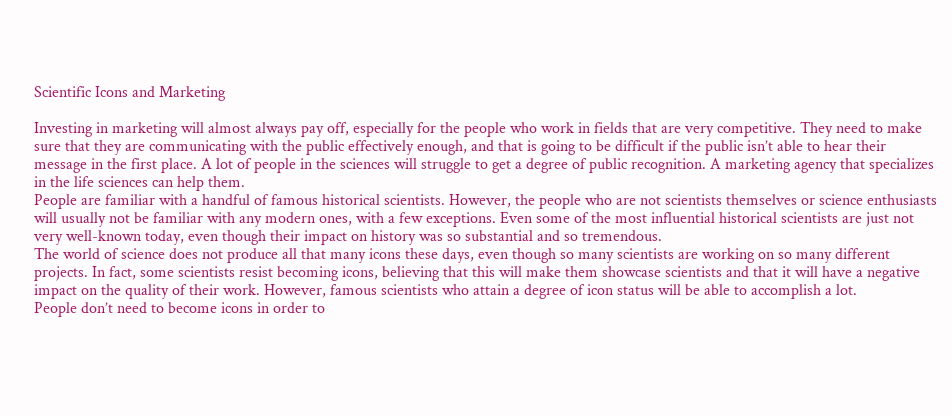Scientific Icons and Marketing

Investing in marketing will almost always pay off, especially for the people who work in fields that are very competitive. They need to make sure that they are communicating with the public effectively enough, and that is going to be difficult if the public isn’t able to hear their message in the first place. A lot of people in the sciences will struggle to get a degree of public recognition. A marketing agency that specializes in the life sciences can help them.
People are familiar with a handful of famous historical scientists. However, the people who are not scientists themselves or science enthusiasts will usually not be familiar with any modern ones, with a few exceptions. Even some of the most influential historical scientists are just not very well-known today, even though their impact on history was so substantial and so tremendous.
The world of science does not produce all that many icons these days, even though so many scientists are working on so many different projects. In fact, some scientists resist becoming icons, believing that this will make them showcase scientists and that it will have a negative impact on the quality of their work. However, famous scientists who attain a degree of icon status will be able to accomplish a lot.
People don’t need to become icons in order to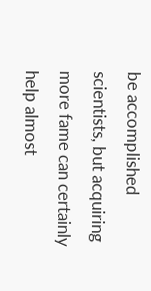be accomplished scientists, but acquiring more fame can certainly help almost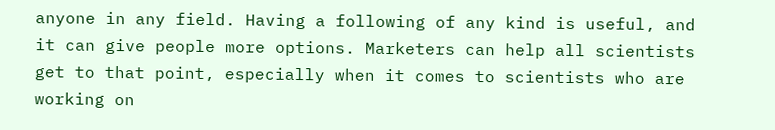anyone in any field. Having a following of any kind is useful, and it can give people more options. Marketers can help all scientists get to that point, especially when it comes to scientists who are working on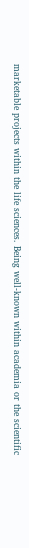marketable projects within the life sciences. Being well-known within academia or the scientific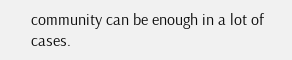community can be enough in a lot of cases.